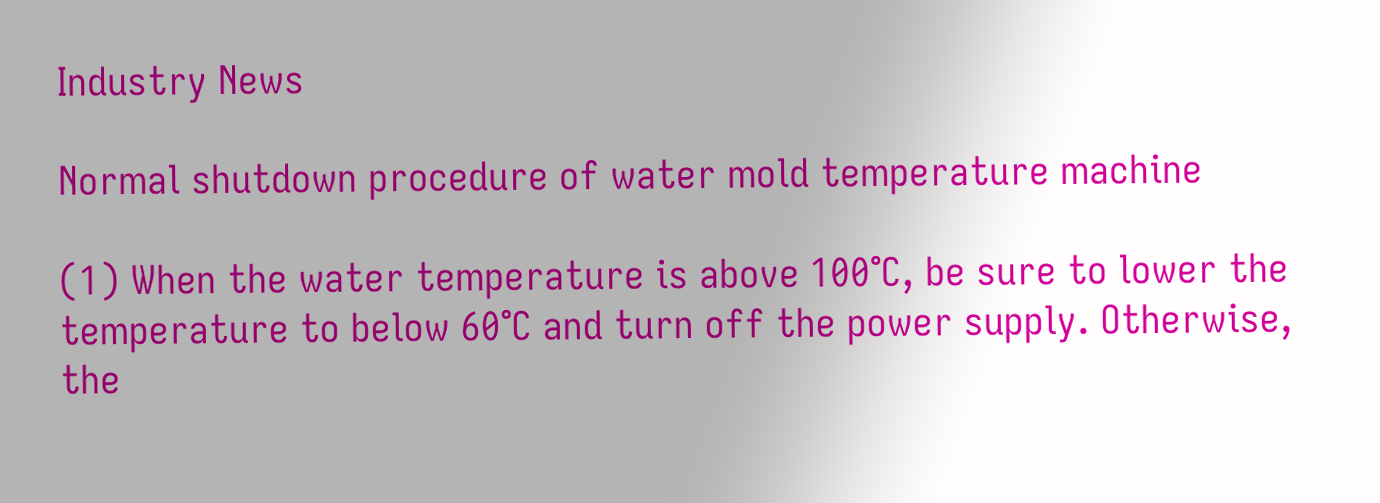Industry News

Normal shutdown procedure of water mold temperature machine

(1) When the water temperature is above 100°C, be sure to lower the temperature to below 60°C and turn off the power supply. Otherwise, the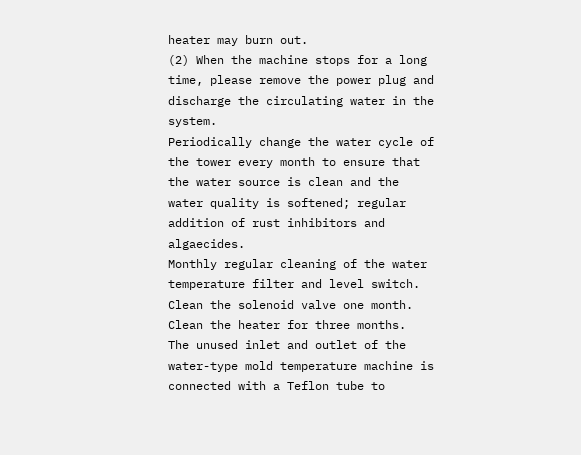heater may burn out.
(2) When the machine stops for a long time, please remove the power plug and discharge the circulating water in the system.
Periodically change the water cycle of the tower every month to ensure that the water source is clean and the water quality is softened; regular addition of rust inhibitors and algaecides.
Monthly regular cleaning of the water temperature filter and level switch.
Clean the solenoid valve one month.
Clean the heater for three months.
The unused inlet and outlet of the water-type mold temperature machine is connected with a Teflon tube to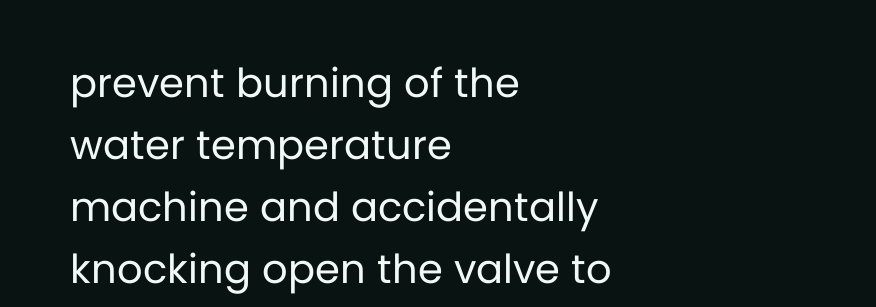prevent burning of the water temperature machine and accidentally knocking open the valve to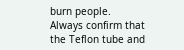burn people.
Always confirm that the Teflon tube and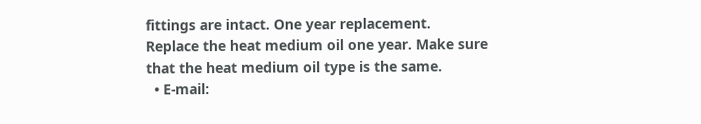fittings are intact. One year replacement.
Replace the heat medium oil one year. Make sure that the heat medium oil type is the same.
  • E-mail: